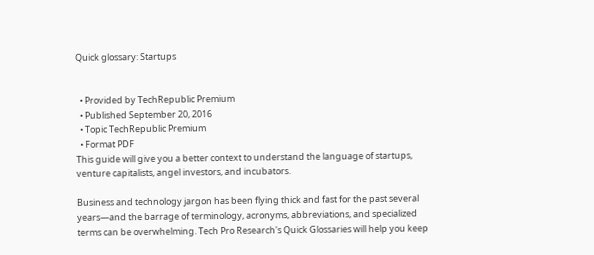Quick glossary: Startups


  • Provided by TechRepublic Premium
  • Published September 20, 2016
  • Topic TechRepublic Premium
  • Format PDF
This guide will give you a better context to understand the language of startups, venture capitalists, angel investors, and incubators.

Business and technology jargon has been flying thick and fast for the past several years—and the barrage of terminology, acronyms, abbreviations, and specialized terms can be overwhelming. Tech Pro Research's Quick Glossaries will help you keep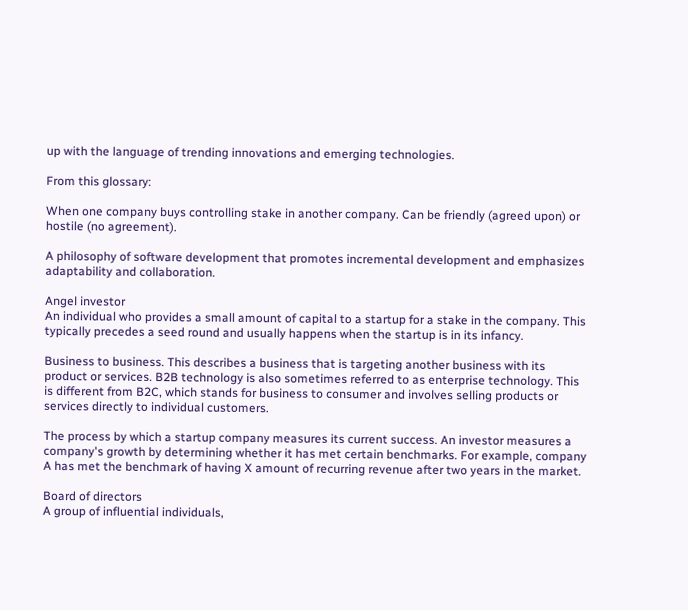up with the language of trending innovations and emerging technologies.

From this glossary:

When one company buys controlling stake in another company. Can be friendly (agreed upon) or hostile (no agreement).

A philosophy of software development that promotes incremental development and emphasizes adaptability and collaboration.

Angel investor
An individual who provides a small amount of capital to a startup for a stake in the company. This typically precedes a seed round and usually happens when the startup is in its infancy.

Business to business. This describes a business that is targeting another business with its product or services. B2B technology is also sometimes referred to as enterprise technology. This is different from B2C, which stands for business to consumer and involves selling products or services directly to individual customers.

The process by which a startup company measures its current success. An investor measures a company's growth by determining whether it has met certain benchmarks. For example, company A has met the benchmark of having X amount of recurring revenue after two years in the market.

Board of directors
A group of influential individuals,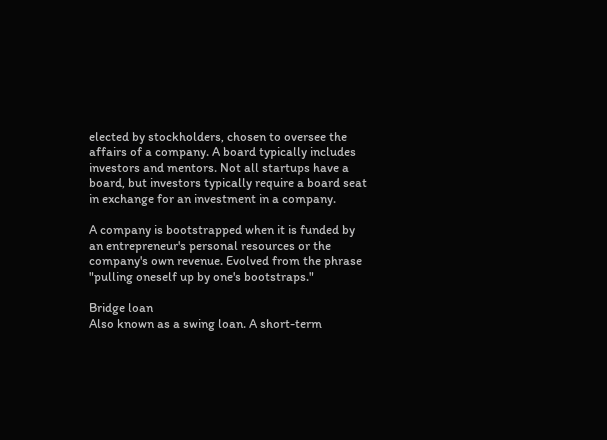elected by stockholders, chosen to oversee the affairs of a company. A board typically includes investors and mentors. Not all startups have a board, but investors typically require a board seat in exchange for an investment in a company.

A company is bootstrapped when it is funded by an entrepreneur's personal resources or the company's own revenue. Evolved from the phrase "pulling oneself up by one's bootstraps."

Bridge loan
Also known as a swing loan. A short-term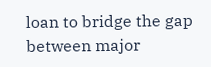loan to bridge the gap between major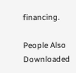financing.

People Also Downloaded